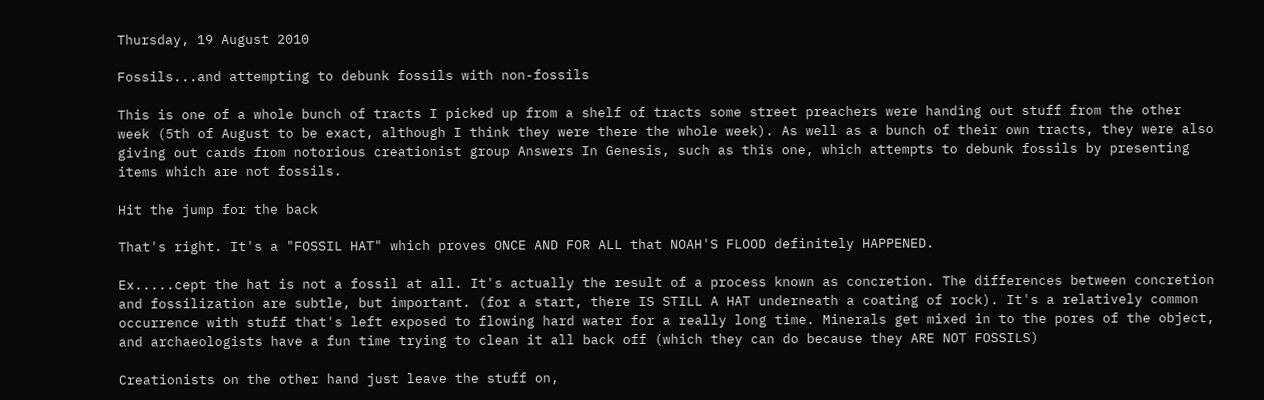Thursday, 19 August 2010

Fossils...and attempting to debunk fossils with non-fossils

This is one of a whole bunch of tracts I picked up from a shelf of tracts some street preachers were handing out stuff from the other week (5th of August to be exact, although I think they were there the whole week). As well as a bunch of their own tracts, they were also giving out cards from notorious creationist group Answers In Genesis, such as this one, which attempts to debunk fossils by presenting items which are not fossils.

Hit the jump for the back

That's right. It's a "FOSSIL HAT" which proves ONCE AND FOR ALL that NOAH'S FLOOD definitely HAPPENED.

Ex.....cept the hat is not a fossil at all. It's actually the result of a process known as concretion. The differences between concretion and fossilization are subtle, but important. (for a start, there IS STILL A HAT underneath a coating of rock). It's a relatively common occurrence with stuff that's left exposed to flowing hard water for a really long time. Minerals get mixed in to the pores of the object, and archaeologists have a fun time trying to clean it all back off (which they can do because they ARE NOT FOSSILS)

Creationists on the other hand just leave the stuff on,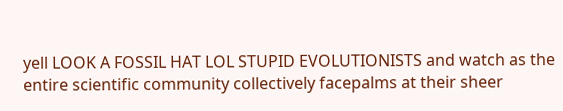yell LOOK A FOSSIL HAT LOL STUPID EVOLUTIONISTS and watch as the entire scientific community collectively facepalms at their sheer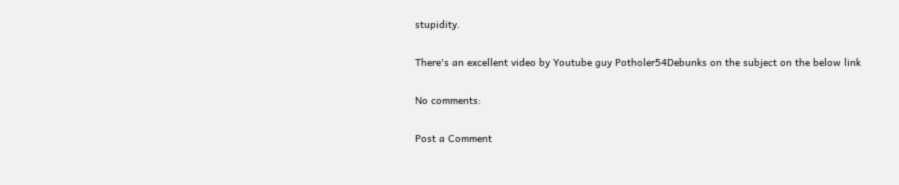stupidity.

There's an excellent video by Youtube guy Potholer54Debunks on the subject on the below link

No comments:

Post a Comment